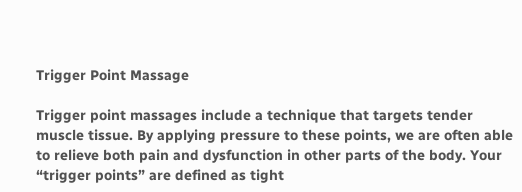Trigger Point Massage

Trigger point massages include a technique that targets tender muscle tissue. By applying pressure to these points, we are often able to relieve both pain and dysfunction in other parts of the body. Your “trigger points” are defined as tight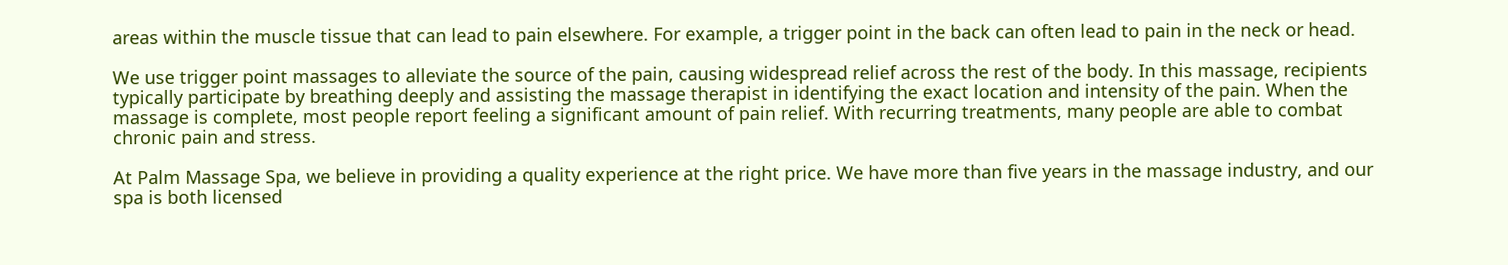areas within the muscle tissue that can lead to pain elsewhere. For example, a trigger point in the back can often lead to pain in the neck or head.

We use trigger point massages to alleviate the source of the pain, causing widespread relief across the rest of the body. In this massage, recipients typically participate by breathing deeply and assisting the massage therapist in identifying the exact location and intensity of the pain. When the massage is complete, most people report feeling a significant amount of pain relief. With recurring treatments, many people are able to combat chronic pain and stress.

At Palm Massage Spa, we believe in providing a quality experience at the right price. We have more than five years in the massage industry, and our spa is both licensed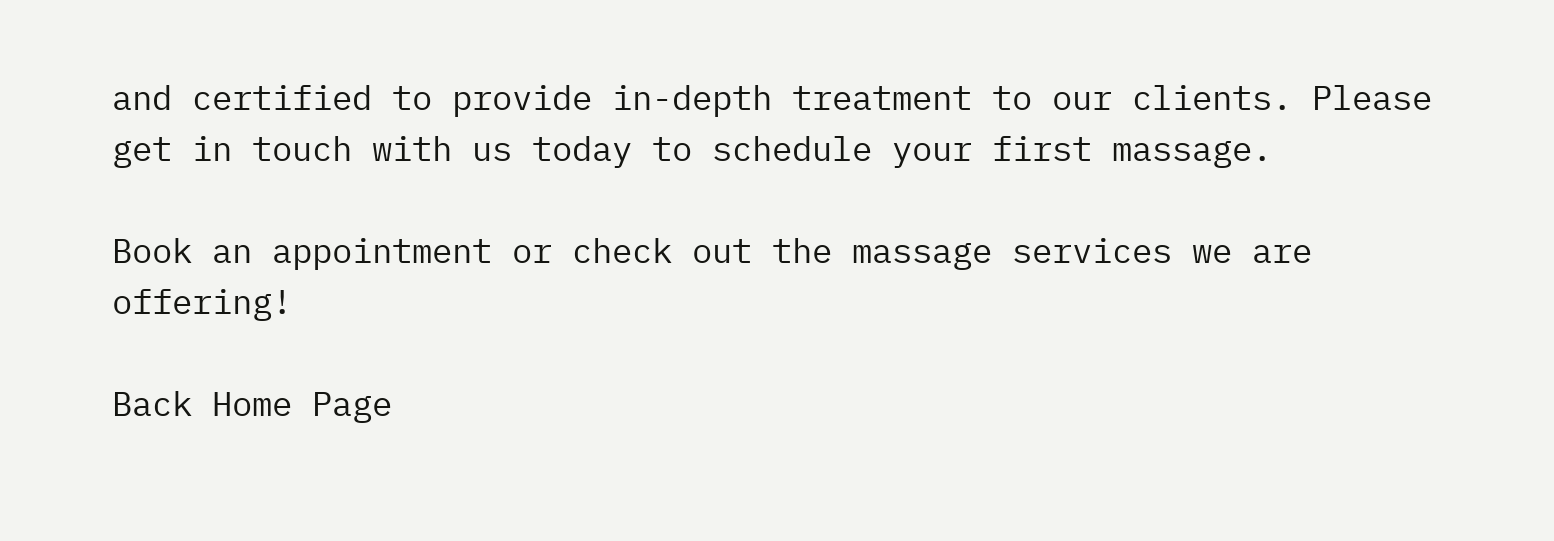and certified to provide in-depth treatment to our clients. Please get in touch with us today to schedule your first massage.

Book an appointment or check out the massage services we are offering!

Back Home Page